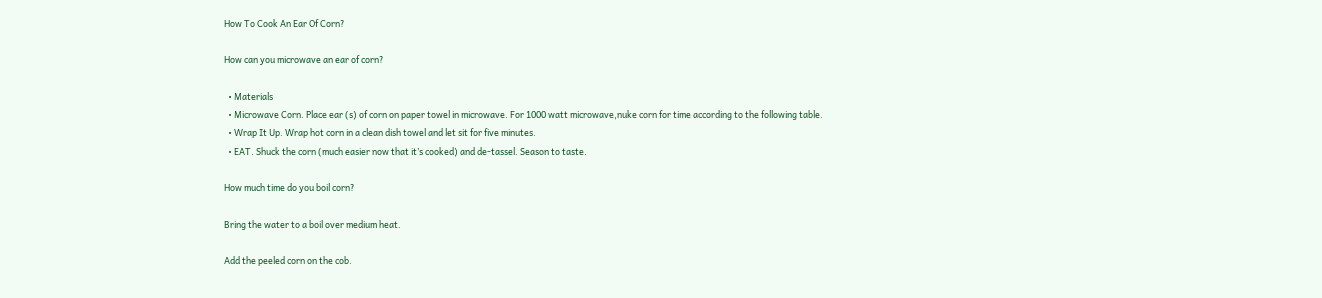How To Cook An Ear Of Corn?

How can you microwave an ear of corn?

  • Materials
  • Microwave Corn. Place ear (s) of corn on paper towel in microwave. For 1000 watt microwave,nuke corn for time according to the following table.
  • Wrap It Up. Wrap hot corn in a clean dish towel and let sit for five minutes.
  • EAT. Shuck the corn (much easier now that it’s cooked) and de-tassel. Season to taste.

How much time do you boil corn?

Bring the water to a boil over medium heat.

Add the peeled corn on the cob.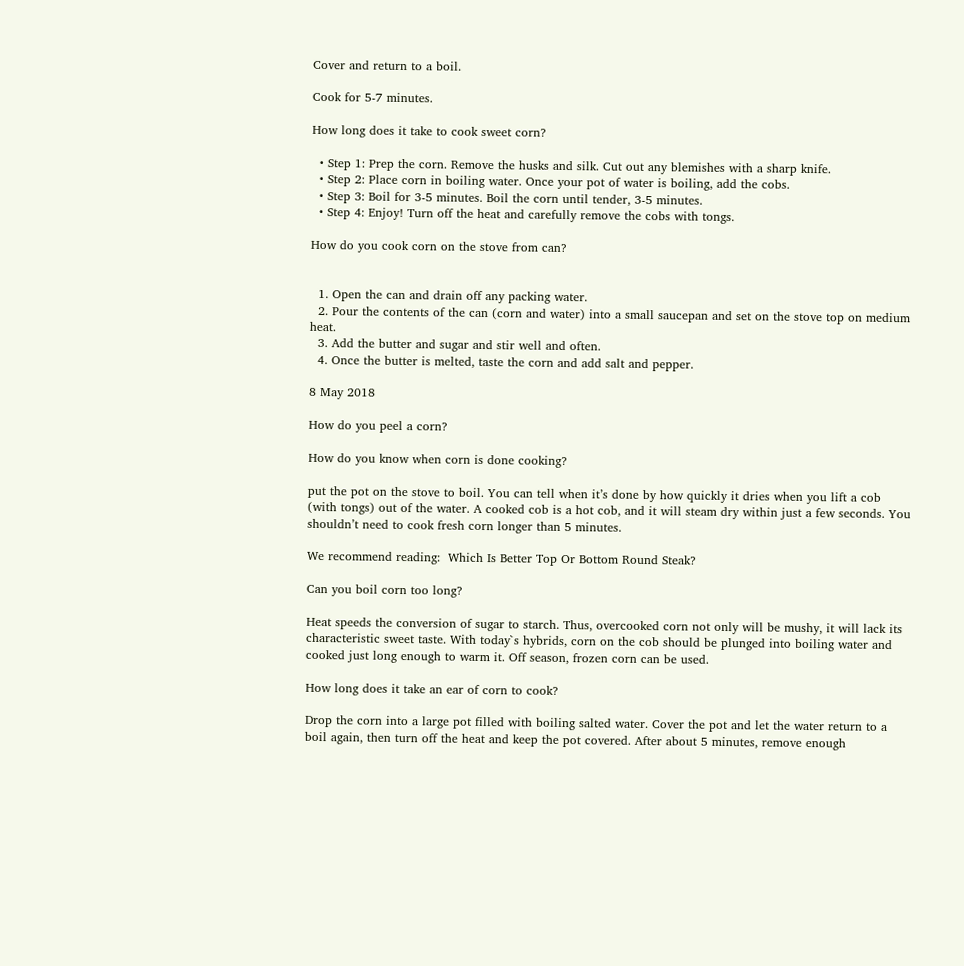Cover and return to a boil.

Cook for 5-7 minutes.

How long does it take to cook sweet corn?

  • Step 1: Prep the corn. Remove the husks and silk. Cut out any blemishes with a sharp knife.
  • Step 2: Place corn in boiling water. Once your pot of water is boiling, add the cobs.
  • Step 3: Boil for 3-5 minutes. Boil the corn until tender, 3-5 minutes.
  • Step 4: Enjoy! Turn off the heat and carefully remove the cobs with tongs.

How do you cook corn on the stove from can?


  1. Open the can and drain off any packing water.
  2. Pour the contents of the can (corn and water) into a small saucepan and set on the stove top on medium heat.
  3. Add the butter and sugar and stir well and often.
  4. Once the butter is melted, taste the corn and add salt and pepper.

8 May 2018

How do you peel a corn?

How do you know when corn is done cooking?

put the pot on the stove to boil. You can tell when it’s done by how quickly it dries when you lift a cob (with tongs) out of the water. A cooked cob is a hot cob, and it will steam dry within just a few seconds. You shouldn’t need to cook fresh corn longer than 5 minutes.

We recommend reading:  Which Is Better Top Or Bottom Round Steak?

Can you boil corn too long?

Heat speeds the conversion of sugar to starch. Thus, overcooked corn not only will be mushy, it will lack its characteristic sweet taste. With today`s hybrids, corn on the cob should be plunged into boiling water and cooked just long enough to warm it. Off season, frozen corn can be used.

How long does it take an ear of corn to cook?

Drop the corn into a large pot filled with boiling salted water. Cover the pot and let the water return to a boil again, then turn off the heat and keep the pot covered. After about 5 minutes, remove enough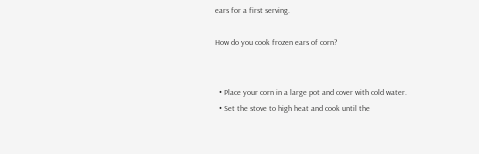ears for a first serving.

How do you cook frozen ears of corn?


  • Place your corn in a large pot and cover with cold water.
  • Set the stove to high heat and cook until the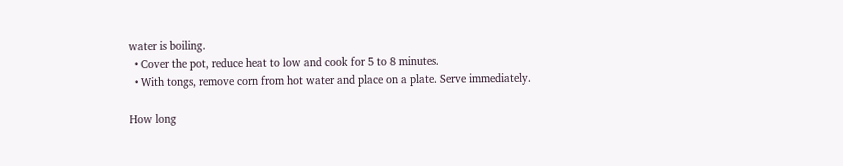water is boiling.
  • Cover the pot, reduce heat to low and cook for 5 to 8 minutes.
  • With tongs, remove corn from hot water and place on a plate. Serve immediately.

How long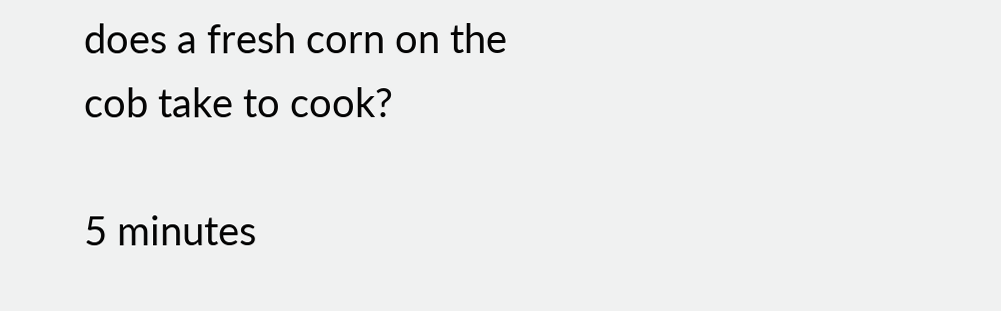does a fresh corn on the cob take to cook?

5 minutes